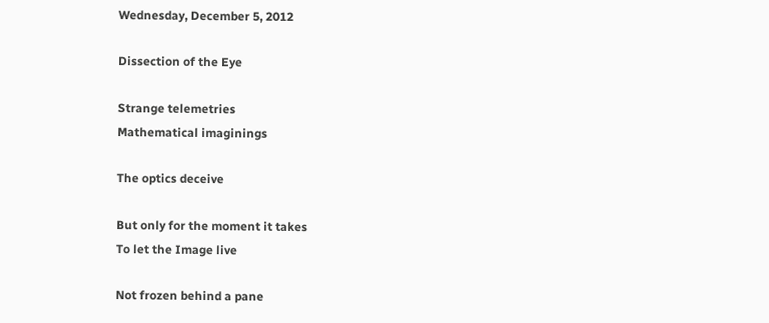Wednesday, December 5, 2012

Dissection of the Eye

Strange telemetries
Mathematical imaginings

The optics deceive

But only for the moment it takes
To let the Image live

Not frozen behind a pane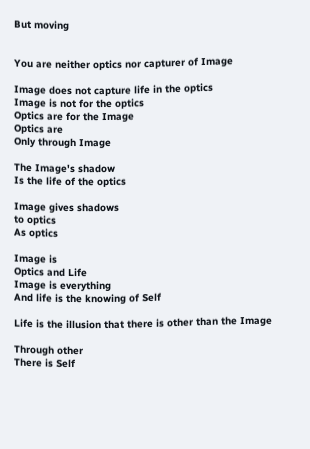But moving


You are neither optics nor capturer of Image

Image does not capture life in the optics
Image is not for the optics
Optics are for the Image
Optics are
Only through Image

The Image's shadow
Is the life of the optics

Image gives shadows
to optics
As optics

Image is
Optics and Life
Image is everything
And life is the knowing of Self

Life is the illusion that there is other than the Image

Through other
There is Self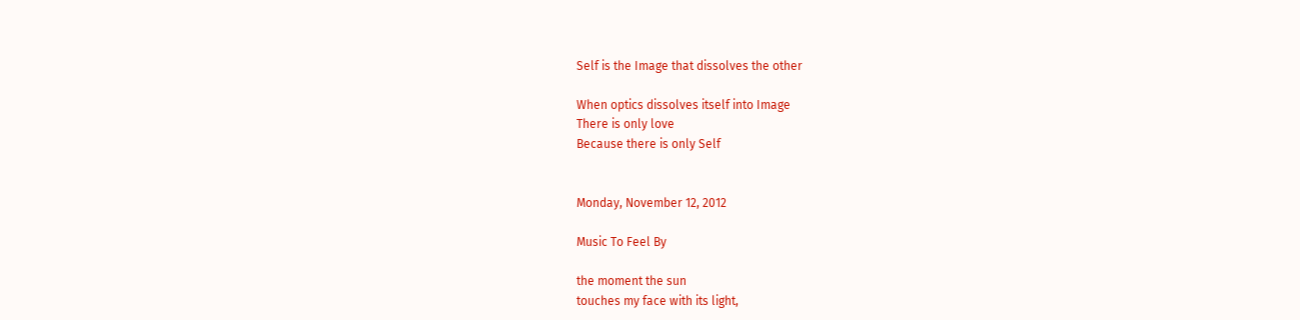Self is the Image that dissolves the other

When optics dissolves itself into Image
There is only love
Because there is only Self


Monday, November 12, 2012

Music To Feel By

the moment the sun
touches my face with its light,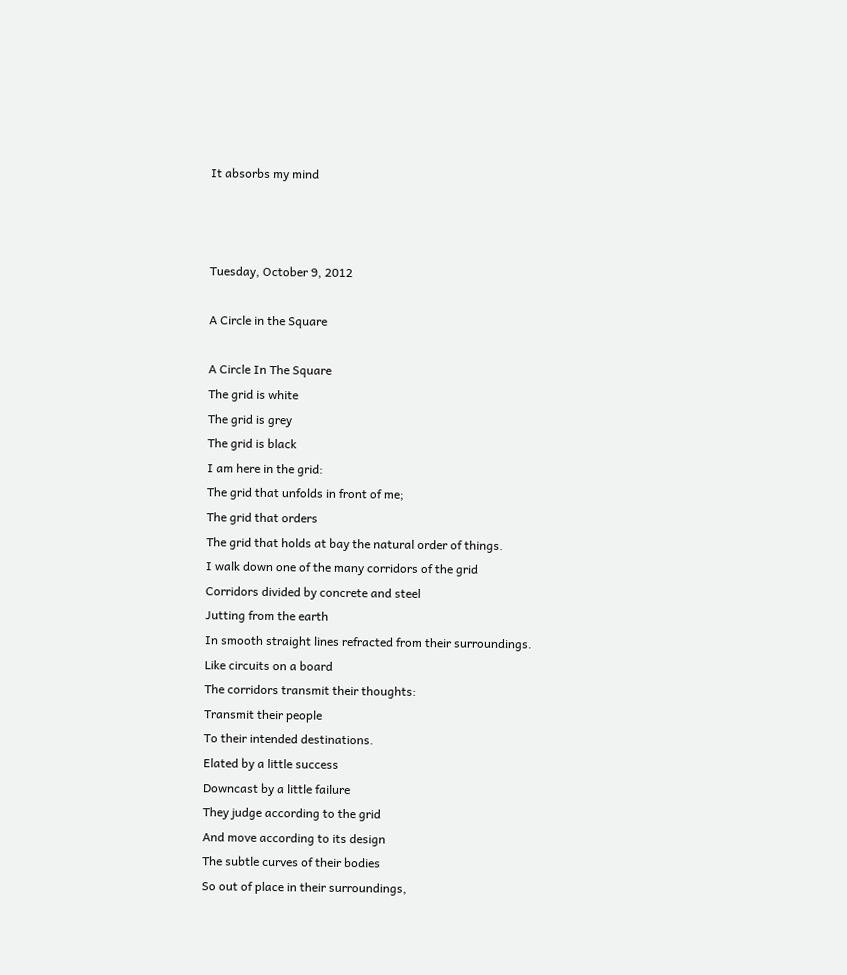It absorbs my mind



Tuesday, October 9, 2012

A Circle in the Square

A Circle In The Square
The grid is white
The grid is grey
The grid is black
I am here in the grid:
The grid that unfolds in front of me;
The grid that orders
The grid that holds at bay the natural order of things.
I walk down one of the many corridors of the grid
Corridors divided by concrete and steel
Jutting from the earth
In smooth straight lines refracted from their surroundings.
Like circuits on a board
The corridors transmit their thoughts:
Transmit their people
To their intended destinations.
Elated by a little success
Downcast by a little failure
They judge according to the grid
And move according to its design
The subtle curves of their bodies
So out of place in their surroundings,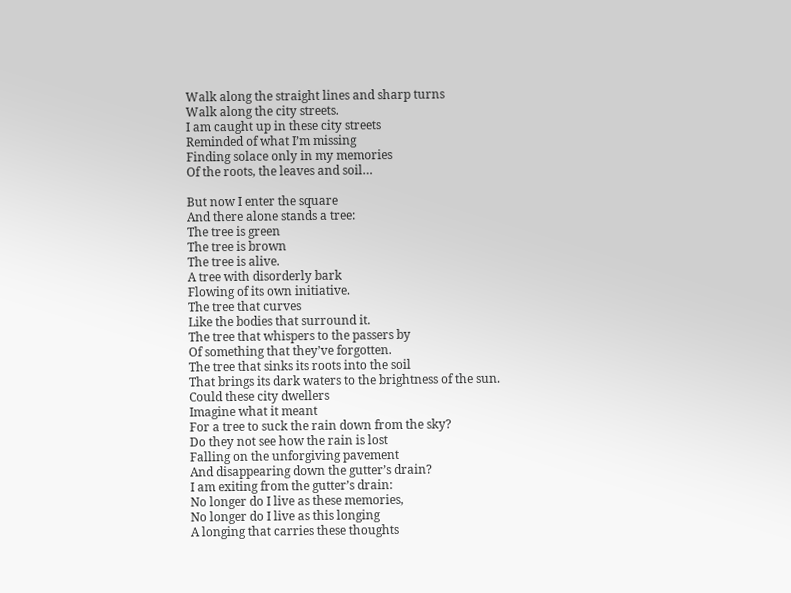Walk along the straight lines and sharp turns
Walk along the city streets.
I am caught up in these city streets
Reminded of what I’m missing
Finding solace only in my memories
Of the roots, the leaves and soil…

But now I enter the square
And there alone stands a tree:
The tree is green
The tree is brown
The tree is alive.
A tree with disorderly bark
Flowing of its own initiative.
The tree that curves
Like the bodies that surround it.
The tree that whispers to the passers by
Of something that they’ve forgotten.
The tree that sinks its roots into the soil
That brings its dark waters to the brightness of the sun.
Could these city dwellers
Imagine what it meant
For a tree to suck the rain down from the sky?
Do they not see how the rain is lost
Falling on the unforgiving pavement
And disappearing down the gutter’s drain?
I am exiting from the gutter’s drain:
No longer do I live as these memories,
No longer do I live as this longing
A longing that carries these thoughts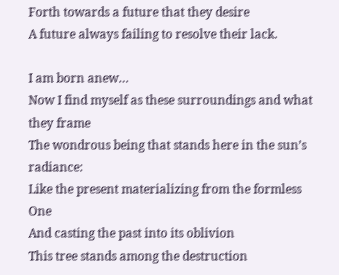Forth towards a future that they desire
A future always failing to resolve their lack.

I am born anew…
Now I find myself as these surroundings and what they frame
The wondrous being that stands here in the sun’s radiance:
Like the present materializing from the formless One
And casting the past into its oblivion
This tree stands among the destruction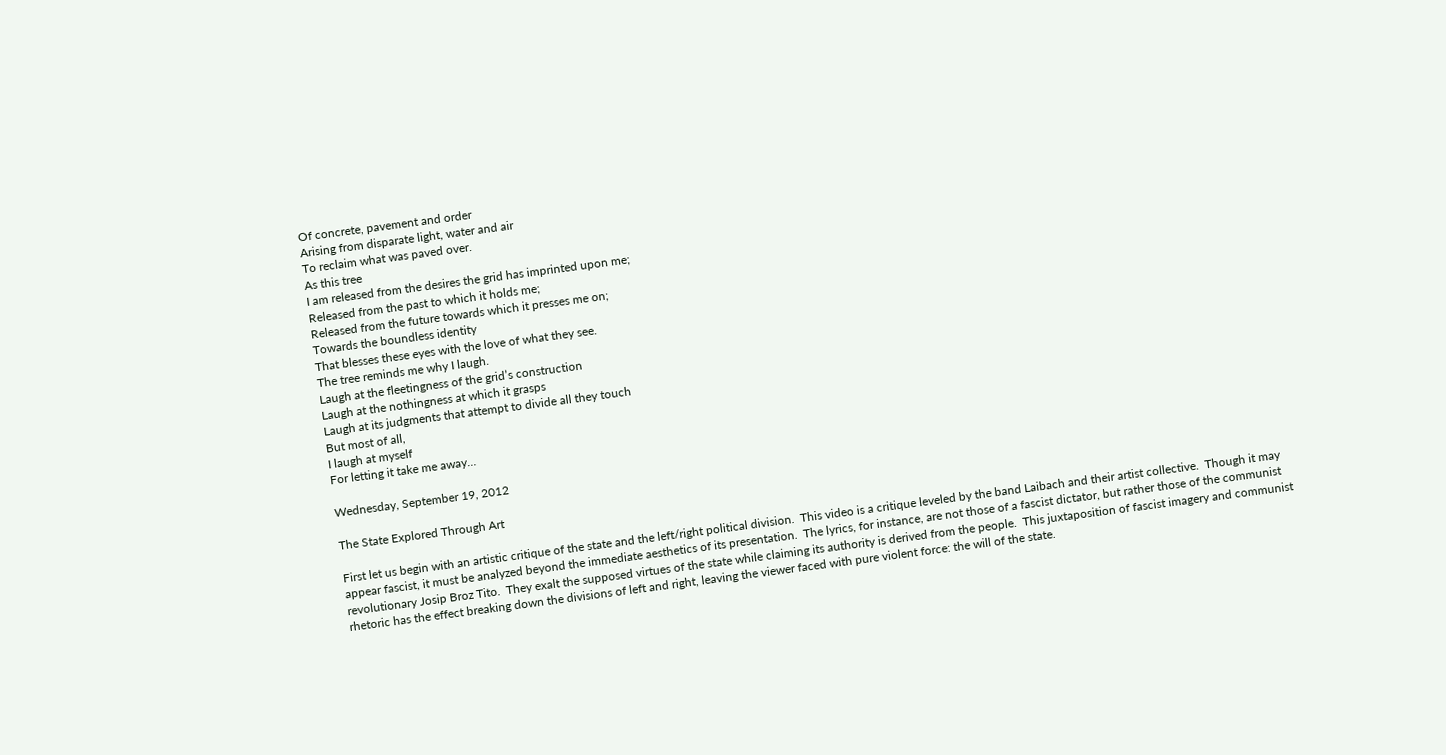Of concrete, pavement and order
Arising from disparate light, water and air
To reclaim what was paved over.
As this tree
I am released from the desires the grid has imprinted upon me;
Released from the past to which it holds me;
Released from the future towards which it presses me on;
Towards the boundless identity
That blesses these eyes with the love of what they see.
The tree reminds me why I laugh.
Laugh at the fleetingness of the grid’s construction
Laugh at the nothingness at which it grasps
Laugh at its judgments that attempt to divide all they touch
But most of all,
I laugh at myself
For letting it take me away…

Wednesday, September 19, 2012

The State Explored Through Art

First let us begin with an artistic critique of the state and the left/right political division.  This video is a critique leveled by the band Laibach and their artist collective.  Though it may appear fascist, it must be analyzed beyond the immediate aesthetics of its presentation.  The lyrics, for instance, are not those of a fascist dictator, but rather those of the communist revolutionary Josip Broz Tito.  They exalt the supposed virtues of the state while claiming its authority is derived from the people.  This juxtaposition of fascist imagery and communist rhetoric has the effect breaking down the divisions of left and right, leaving the viewer faced with pure violent force: the will of the state.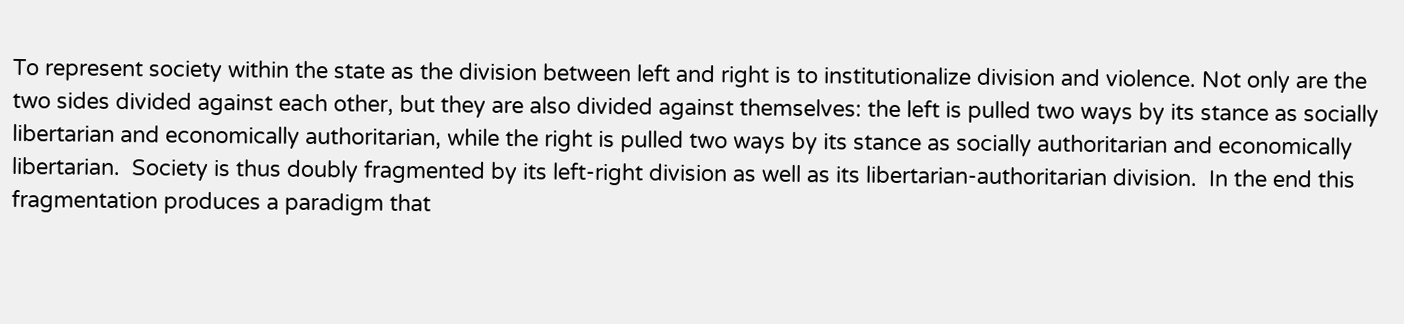To represent society within the state as the division between left and right is to institutionalize division and violence. Not only are the two sides divided against each other, but they are also divided against themselves: the left is pulled two ways by its stance as socially libertarian and economically authoritarian, while the right is pulled two ways by its stance as socially authoritarian and economically libertarian.  Society is thus doubly fragmented by its left-right division as well as its libertarian-authoritarian division.  In the end this fragmentation produces a paradigm that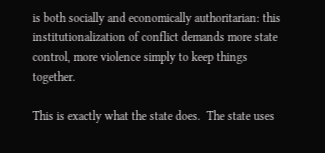is both socially and economically authoritarian: this institutionalization of conflict demands more state control, more violence simply to keep things together.

This is exactly what the state does.  The state uses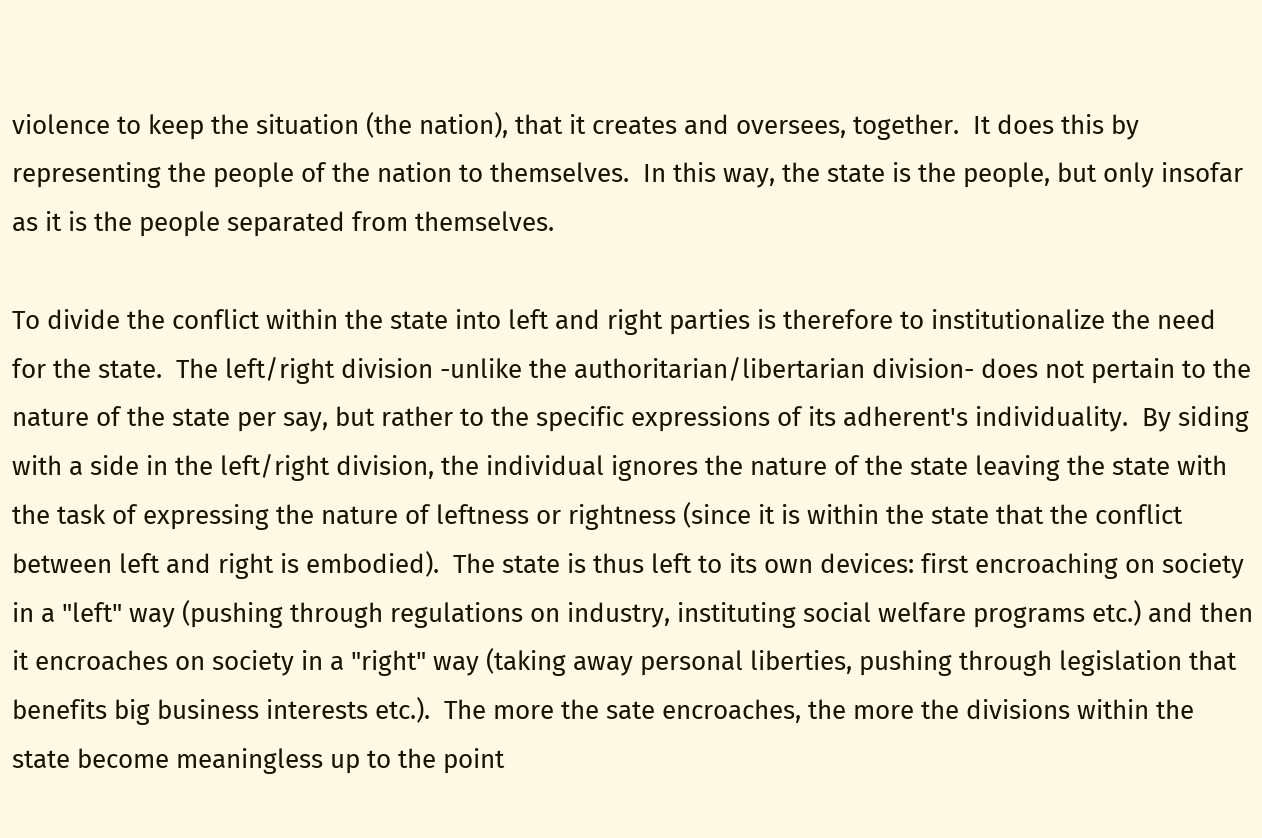violence to keep the situation (the nation), that it creates and oversees, together.  It does this by representing the people of the nation to themselves.  In this way, the state is the people, but only insofar as it is the people separated from themselves.

To divide the conflict within the state into left and right parties is therefore to institutionalize the need for the state.  The left/right division -unlike the authoritarian/libertarian division- does not pertain to the nature of the state per say, but rather to the specific expressions of its adherent's individuality.  By siding with a side in the left/right division, the individual ignores the nature of the state leaving the state with the task of expressing the nature of leftness or rightness (since it is within the state that the conflict between left and right is embodied).  The state is thus left to its own devices: first encroaching on society in a "left" way (pushing through regulations on industry, instituting social welfare programs etc.) and then it encroaches on society in a "right" way (taking away personal liberties, pushing through legislation that benefits big business interests etc.).  The more the sate encroaches, the more the divisions within the state become meaningless up to the point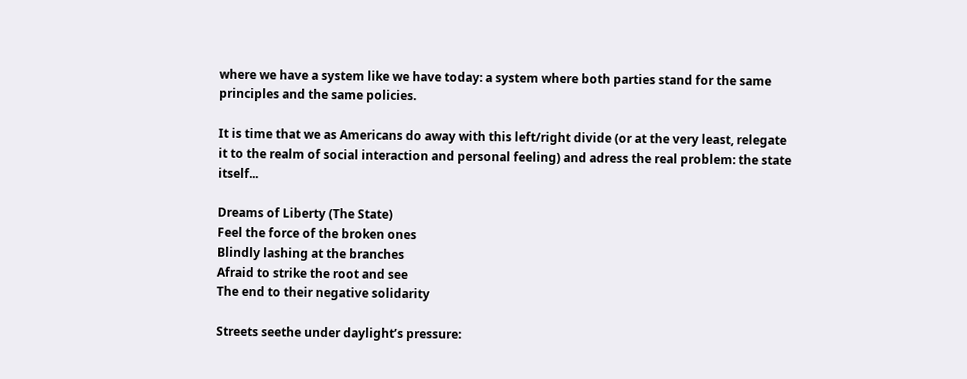where we have a system like we have today: a system where both parties stand for the same principles and the same policies.

It is time that we as Americans do away with this left/right divide (or at the very least, relegate it to the realm of social interaction and personal feeling) and adress the real problem: the state itself...

Dreams of Liberty (The State)
Feel the force of the broken ones
Blindly lashing at the branches
Afraid to strike the root and see
The end to their negative solidarity

Streets seethe under daylight’s pressure: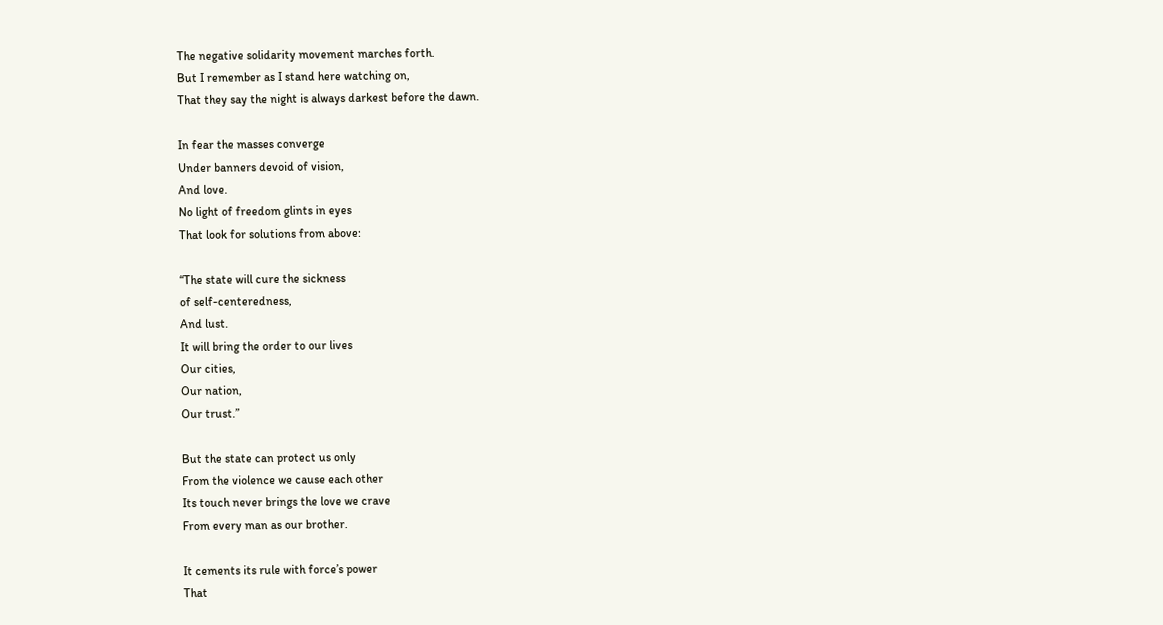The negative solidarity movement marches forth.
But I remember as I stand here watching on,
That they say the night is always darkest before the dawn.

In fear the masses converge
Under banners devoid of vision,
And love.
No light of freedom glints in eyes
That look for solutions from above:

“The state will cure the sickness
of self-centeredness,
And lust.
It will bring the order to our lives
Our cities,
Our nation,
Our trust.”

But the state can protect us only
From the violence we cause each other
Its touch never brings the love we crave
From every man as our brother.

It cements its rule with force’s power
That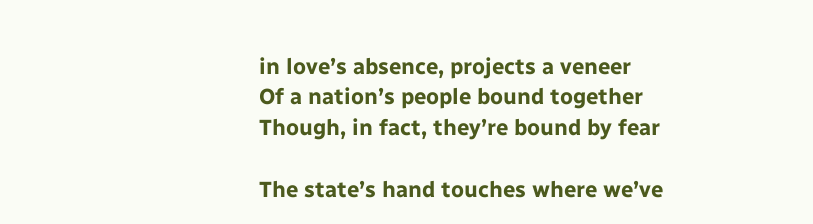in love’s absence, projects a veneer
Of a nation’s people bound together
Though, in fact, they’re bound by fear

The state’s hand touches where we’ve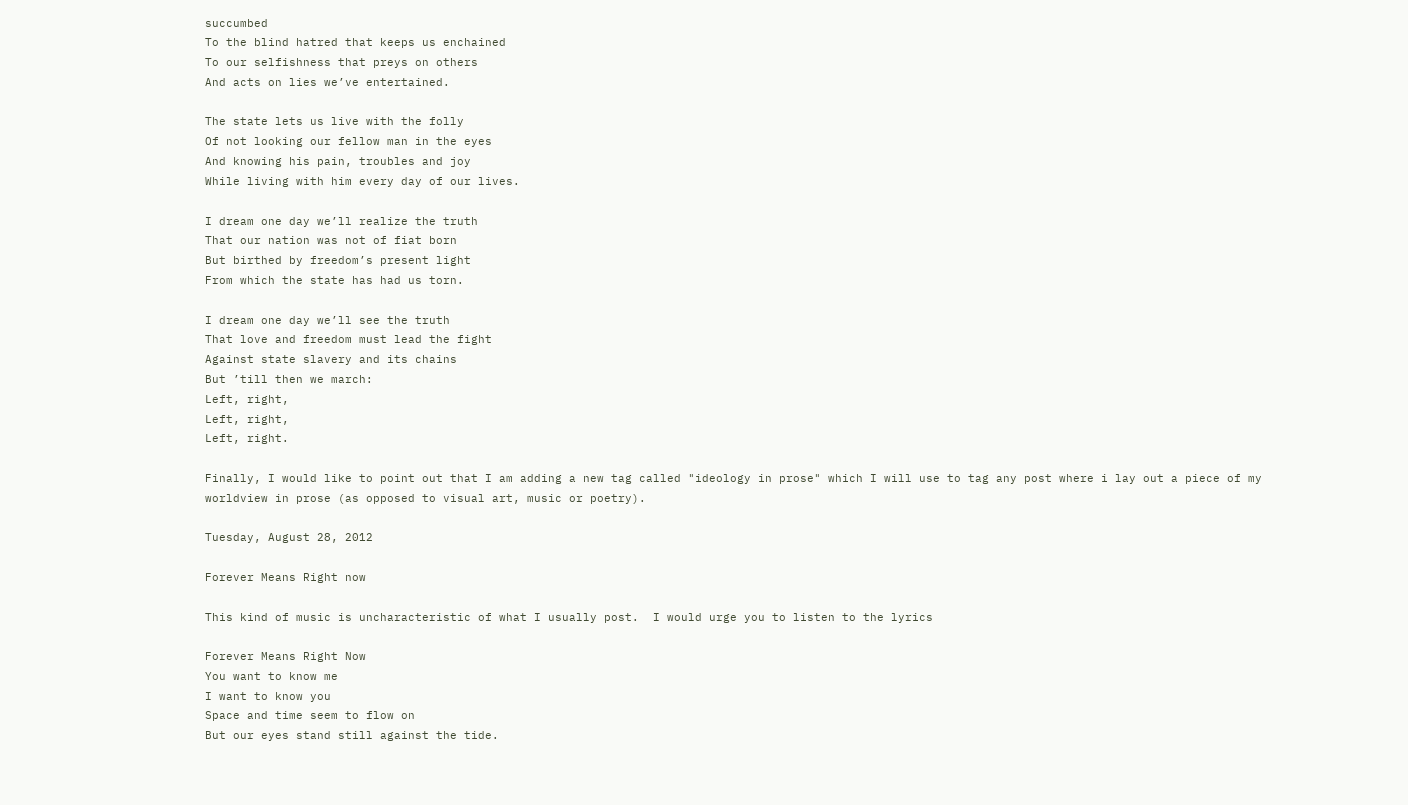succumbed
To the blind hatred that keeps us enchained
To our selfishness that preys on others
And acts on lies we’ve entertained.

The state lets us live with the folly
Of not looking our fellow man in the eyes
And knowing his pain, troubles and joy
While living with him every day of our lives.

I dream one day we’ll realize the truth
That our nation was not of fiat born
But birthed by freedom’s present light
From which the state has had us torn.

I dream one day we’ll see the truth
That love and freedom must lead the fight
Against state slavery and its chains
But ’till then we march:
Left, right,
Left, right,
Left, right.

Finally, I would like to point out that I am adding a new tag called "ideology in prose" which I will use to tag any post where i lay out a piece of my worldview in prose (as opposed to visual art, music or poetry).

Tuesday, August 28, 2012

Forever Means Right now

This kind of music is uncharacteristic of what I usually post.  I would urge you to listen to the lyrics

Forever Means Right Now
You want to know me
I want to know you
Space and time seem to flow on
But our eyes stand still against the tide.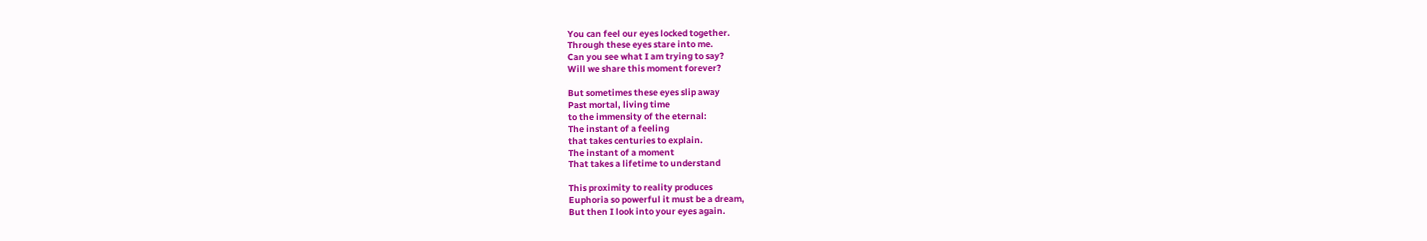You can feel our eyes locked together.
Through these eyes stare into me.
Can you see what I am trying to say?
Will we share this moment forever?

But sometimes these eyes slip away
Past mortal, living time
to the immensity of the eternal:
The instant of a feeling
that takes centuries to explain.
The instant of a moment
That takes a lifetime to understand

This proximity to reality produces
Euphoria so powerful it must be a dream,
But then I look into your eyes again.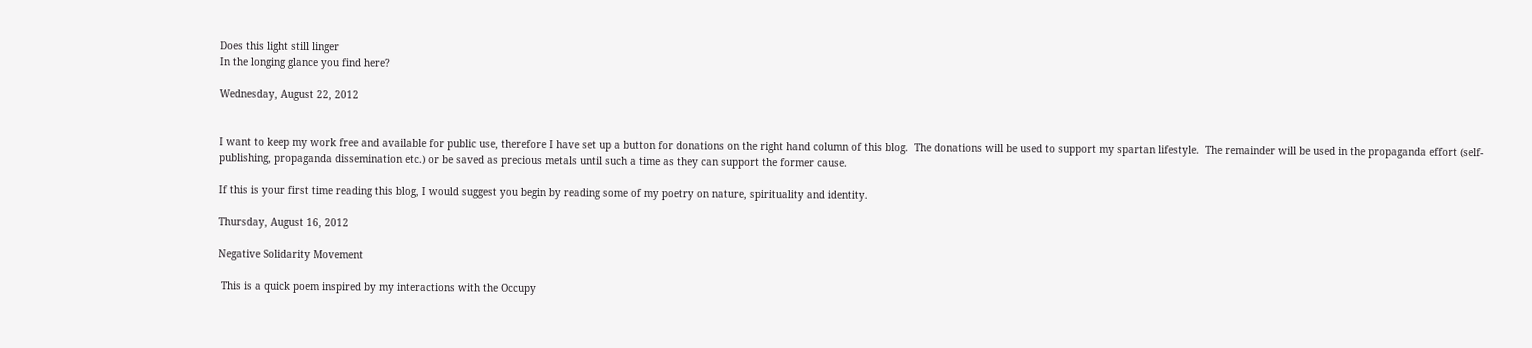Does this light still linger
In the longing glance you find here?

Wednesday, August 22, 2012


I want to keep my work free and available for public use, therefore I have set up a button for donations on the right hand column of this blog.  The donations will be used to support my spartan lifestyle.  The remainder will be used in the propaganda effort (self-publishing, propaganda dissemination etc.) or be saved as precious metals until such a time as they can support the former cause.

If this is your first time reading this blog, I would suggest you begin by reading some of my poetry on nature, spirituality and identity.

Thursday, August 16, 2012

Negative Solidarity Movement

 This is a quick poem inspired by my interactions with the Occupy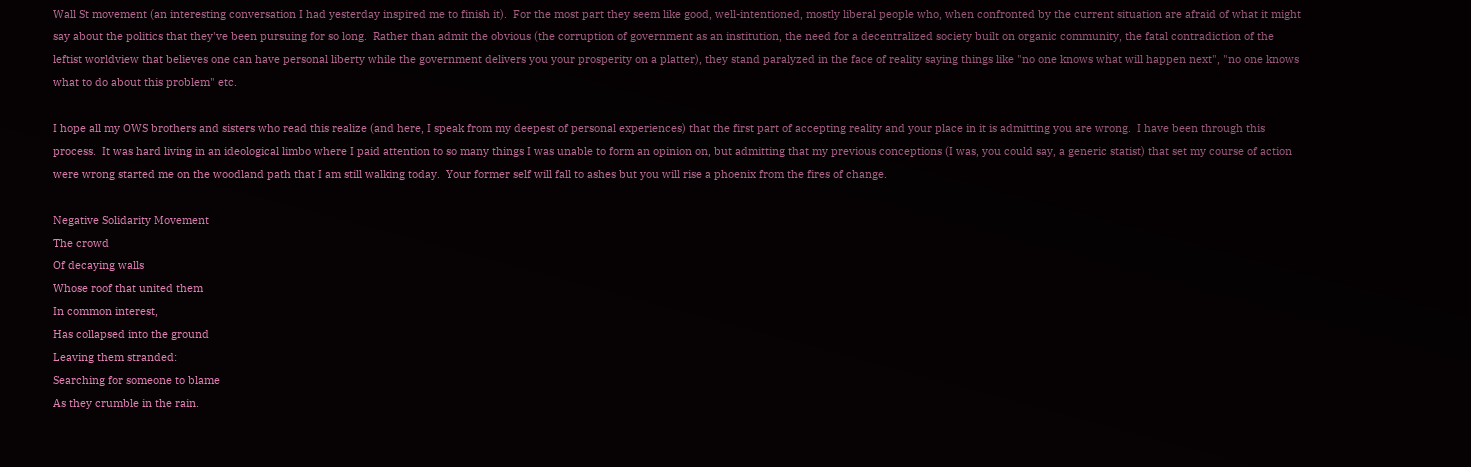Wall St movement (an interesting conversation I had yesterday inspired me to finish it).  For the most part they seem like good, well-intentioned, mostly liberal people who, when confronted by the current situation are afraid of what it might say about the politics that they've been pursuing for so long.  Rather than admit the obvious (the corruption of government as an institution, the need for a decentralized society built on organic community, the fatal contradiction of the leftist worldview that believes one can have personal liberty while the government delivers you your prosperity on a platter), they stand paralyzed in the face of reality saying things like "no one knows what will happen next", "no one knows what to do about this problem" etc.

I hope all my OWS brothers and sisters who read this realize (and here, I speak from my deepest of personal experiences) that the first part of accepting reality and your place in it is admitting you are wrong.  I have been through this process.  It was hard living in an ideological limbo where I paid attention to so many things I was unable to form an opinion on, but admitting that my previous conceptions (I was, you could say, a generic statist) that set my course of action were wrong started me on the woodland path that I am still walking today.  Your former self will fall to ashes but you will rise a phoenix from the fires of change.

Negative Solidarity Movement
The crowd
Of decaying walls
Whose roof that united them
In common interest,
Has collapsed into the ground
Leaving them stranded:
Searching for someone to blame
As they crumble in the rain.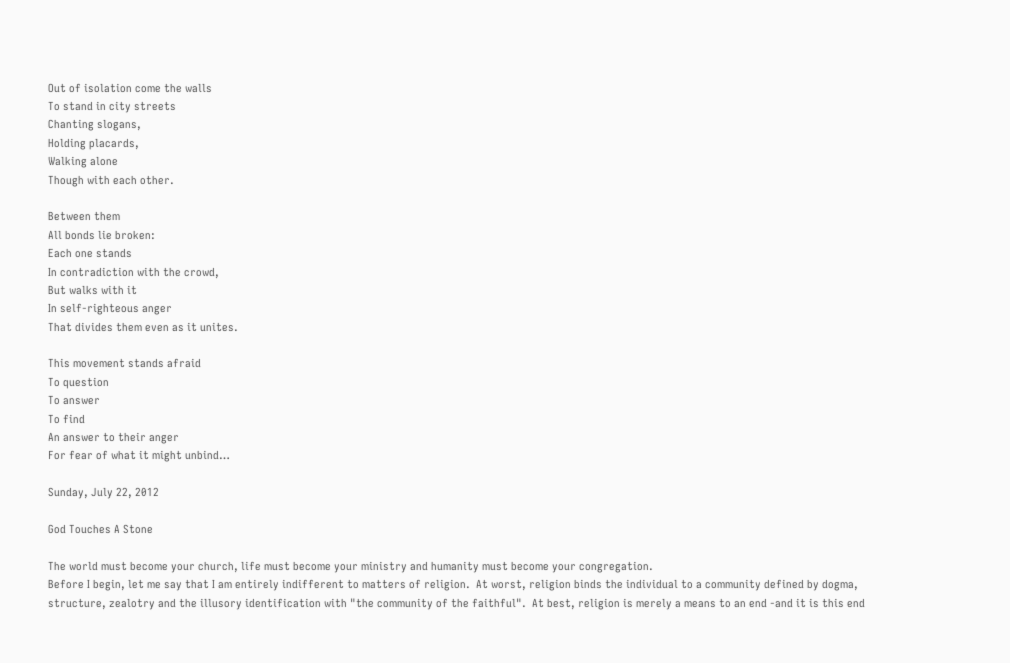Out of isolation come the walls
To stand in city streets
Chanting slogans,
Holding placards,
Walking alone
Though with each other.

Between them
All bonds lie broken:
Each one stands
In contradiction with the crowd,
But walks with it
In self-righteous anger
That divides them even as it unites.

This movement stands afraid
To question
To answer
To find
An answer to their anger
For fear of what it might unbind…

Sunday, July 22, 2012

God Touches A Stone

The world must become your church, life must become your ministry and humanity must become your congregation.
Before I begin, let me say that I am entirely indifferent to matters of religion.  At worst, religion binds the individual to a community defined by dogma, structure, zealotry and the illusory identification with "the community of the faithful".  At best, religion is merely a means to an end -and it is this end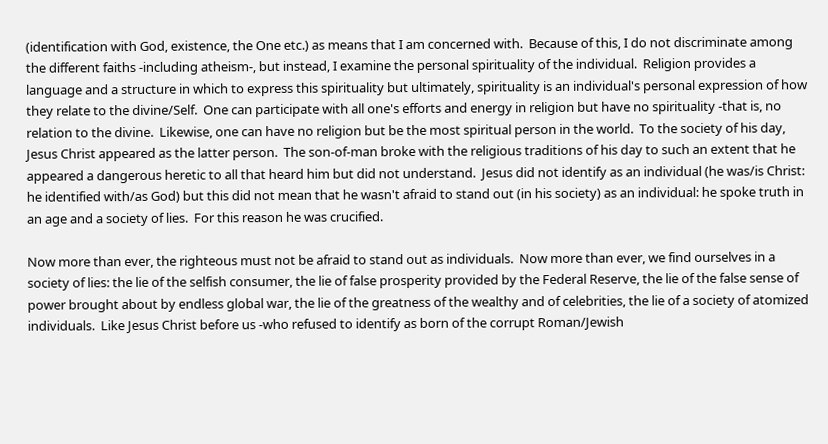(identification with God, existence, the One etc.) as means that I am concerned with.  Because of this, I do not discriminate among the different faiths -including atheism-, but instead, I examine the personal spirituality of the individual.  Religion provides a language and a structure in which to express this spirituality but ultimately, spirituality is an individual's personal expression of how they relate to the divine/Self.  One can participate with all one's efforts and energy in religion but have no spirituality -that is, no relation to the divine.  Likewise, one can have no religion but be the most spiritual person in the world.  To the society of his day, Jesus Christ appeared as the latter person.  The son-of-man broke with the religious traditions of his day to such an extent that he appeared a dangerous heretic to all that heard him but did not understand.  Jesus did not identify as an individual (he was/is Christ: he identified with/as God) but this did not mean that he wasn't afraid to stand out (in his society) as an individual: he spoke truth in an age and a society of lies.  For this reason he was crucified.

Now more than ever, the righteous must not be afraid to stand out as individuals.  Now more than ever, we find ourselves in a society of lies: the lie of the selfish consumer, the lie of false prosperity provided by the Federal Reserve, the lie of the false sense of power brought about by endless global war, the lie of the greatness of the wealthy and of celebrities, the lie of a society of atomized individuals.  Like Jesus Christ before us -who refused to identify as born of the corrupt Roman/Jewish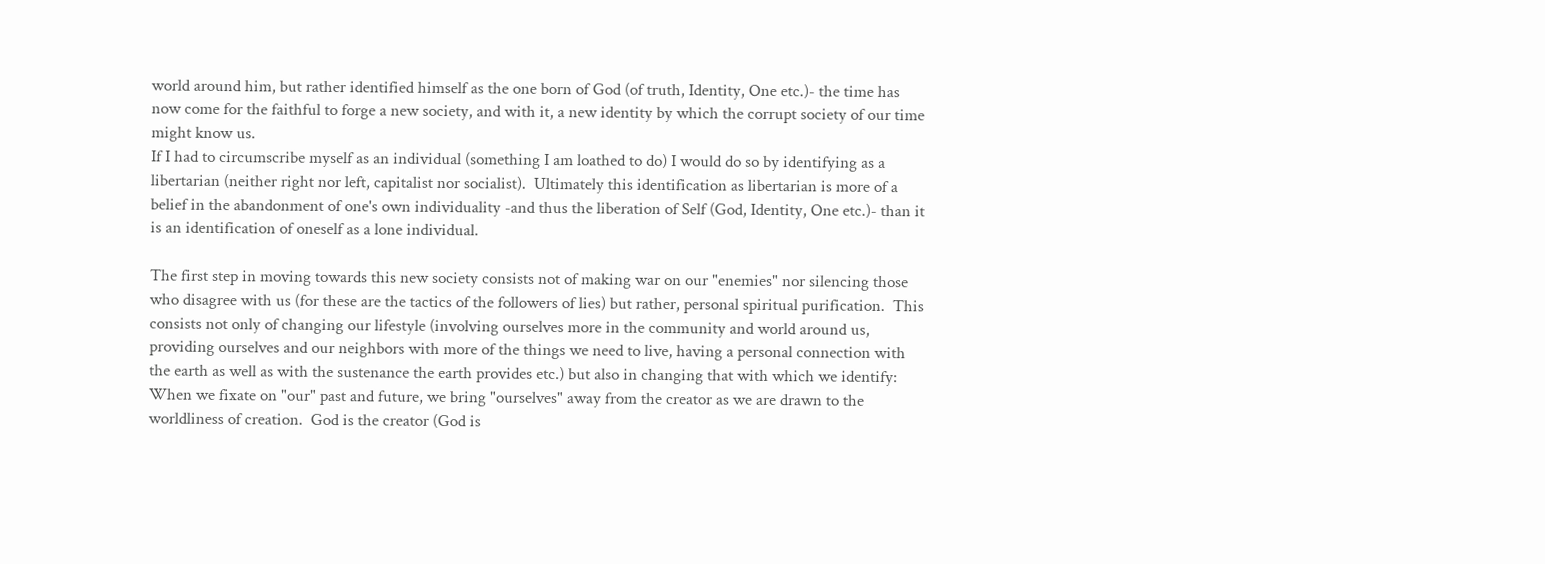world around him, but rather identified himself as the one born of God (of truth, Identity, One etc.)- the time has now come for the faithful to forge a new society, and with it, a new identity by which the corrupt society of our time might know us.
If I had to circumscribe myself as an individual (something I am loathed to do) I would do so by identifying as a libertarian (neither right nor left, capitalist nor socialist).  Ultimately this identification as libertarian is more of a belief in the abandonment of one's own individuality -and thus the liberation of Self (God, Identity, One etc.)- than it is an identification of oneself as a lone individual.

The first step in moving towards this new society consists not of making war on our "enemies" nor silencing those who disagree with us (for these are the tactics of the followers of lies) but rather, personal spiritual purification.  This consists not only of changing our lifestyle (involving ourselves more in the community and world around us, providing ourselves and our neighbors with more of the things we need to live, having a personal connection with the earth as well as with the sustenance the earth provides etc.) but also in changing that with which we identify:
When we fixate on "our" past and future, we bring "ourselves" away from the creator as we are drawn to the worldliness of creation.  God is the creator (God is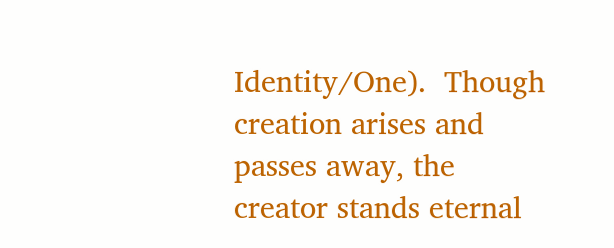Identity/One).  Though creation arises and passes away, the creator stands eternal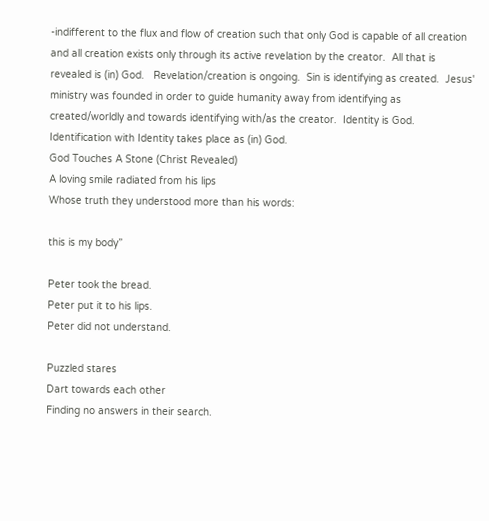-indifferent to the flux and flow of creation such that only God is capable of all creation and all creation exists only through its active revelation by the creator.  All that is revealed is (in) God.   Revelation/creation is ongoing.  Sin is identifying as created.  Jesus' ministry was founded in order to guide humanity away from identifying as created/worldly and towards identifying with/as the creator.  Identity is God. Identification with Identity takes place as (in) God.
God Touches A Stone (Christ Revealed)
A loving smile radiated from his lips
Whose truth they understood more than his words:

this is my body”

Peter took the bread.
Peter put it to his lips.
Peter did not understand.

Puzzled stares
Dart towards each other
Finding no answers in their search.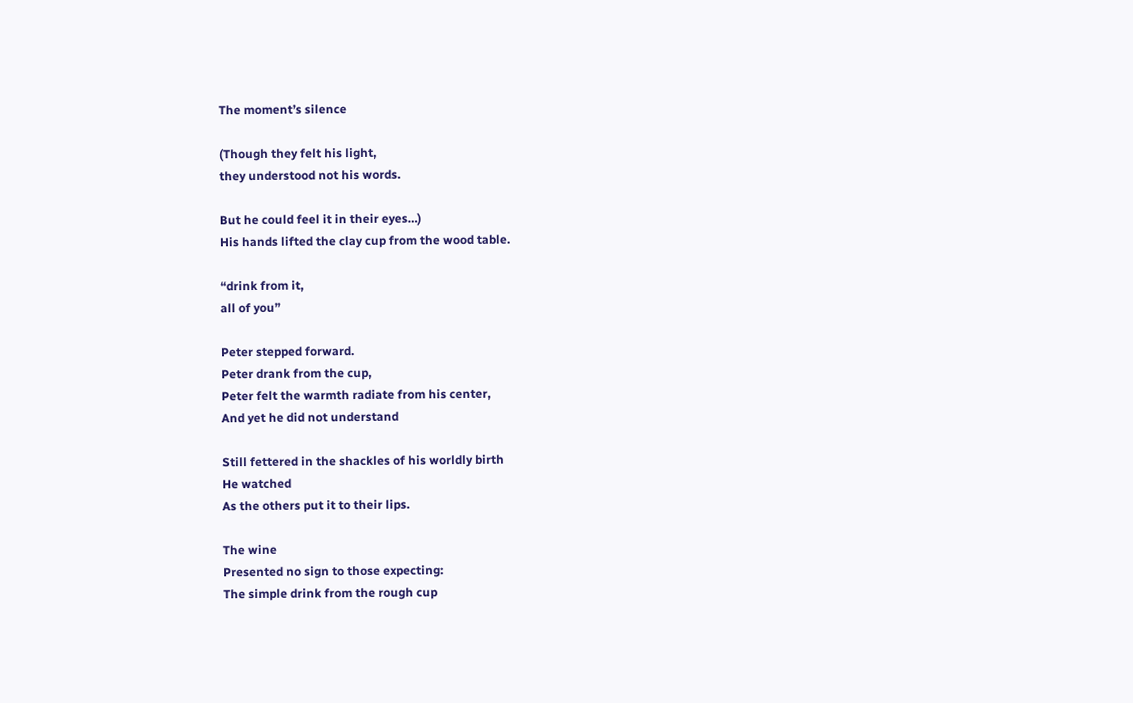The moment’s silence

(Though they felt his light,
they understood not his words.

But he could feel it in their eyes…)
His hands lifted the clay cup from the wood table.

“drink from it,
all of you”

Peter stepped forward.
Peter drank from the cup,
Peter felt the warmth radiate from his center,
And yet he did not understand

Still fettered in the shackles of his worldly birth
He watched
As the others put it to their lips.

The wine
Presented no sign to those expecting:
The simple drink from the rough cup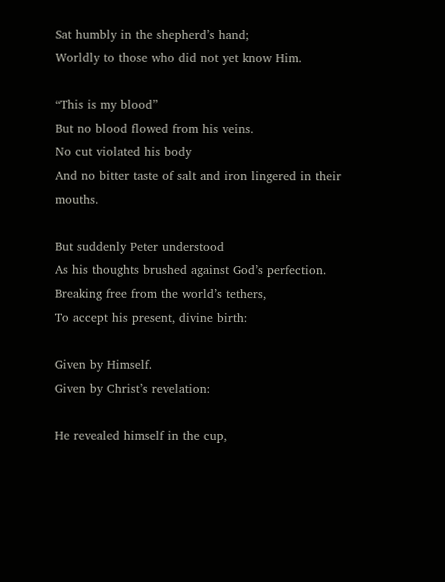Sat humbly in the shepherd’s hand;
Worldly to those who did not yet know Him.

“This is my blood”
But no blood flowed from his veins.
No cut violated his body
And no bitter taste of salt and iron lingered in their mouths.

But suddenly Peter understood
As his thoughts brushed against God’s perfection.
Breaking free from the world’s tethers,
To accept his present, divine birth:

Given by Himself.
Given by Christ’s revelation:

He revealed himself in the cup,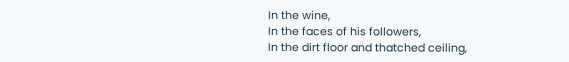In the wine,
In the faces of his followers,
In the dirt floor and thatched ceiling,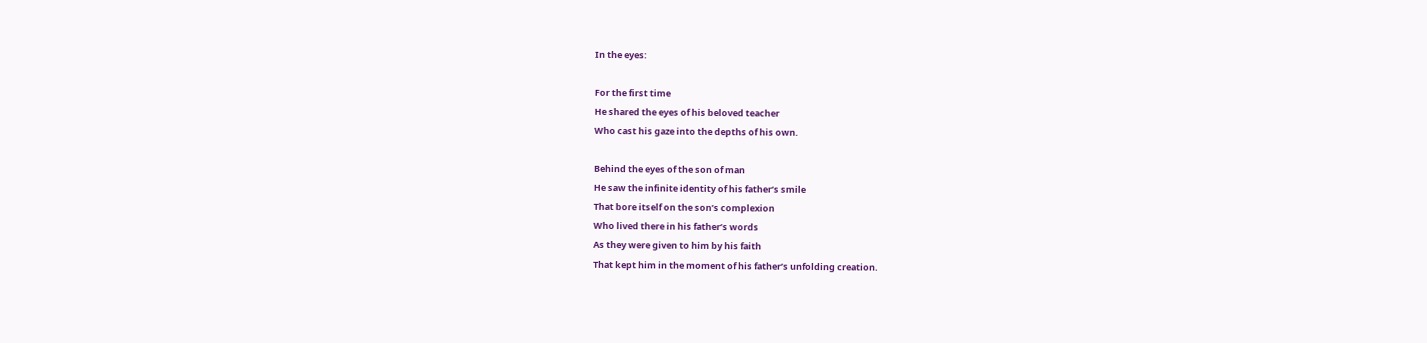In the eyes:

For the first time
He shared the eyes of his beloved teacher
Who cast his gaze into the depths of his own.

Behind the eyes of the son of man
He saw the infinite identity of his father’s smile
That bore itself on the son’s complexion
Who lived there in his father’s words
As they were given to him by his faith
That kept him in the moment of his father’s unfolding creation.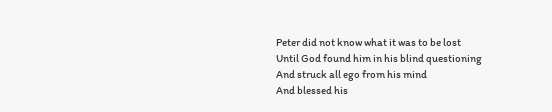Peter did not know what it was to be lost
Until God found him in his blind questioning
And struck all ego from his mind
And blessed his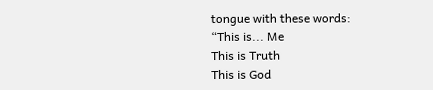tongue with these words:
“This is... Me
This is Truth
This is God